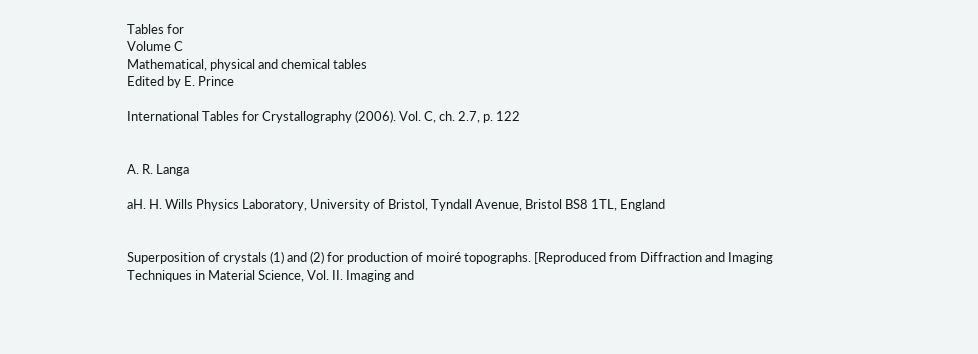Tables for
Volume C
Mathematical, physical and chemical tables
Edited by E. Prince

International Tables for Crystallography (2006). Vol. C, ch. 2.7, p. 122


A. R. Langa

aH. H. Wills Physics Laboratory, University of Bristol, Tyndall Avenue, Bristol BS8 1TL, England


Superposition of crystals (1) and (2) for production of moiré topographs. [Reproduced from Diffraction and Imaging Techniques in Material Science, Vol. II. Imaging and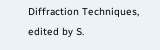Diffraction Techniques, edited by S.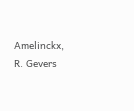Amelinckx, R. Gevers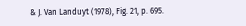& J. Van Landuyt (1978), Fig. 21, p. 695.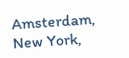Amsterdam, New York,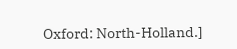Oxford: North-Holland.]